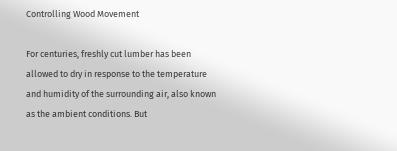Controlling Wood Movement

For centuries, freshly cut lumber has been allowed to dry in response to the temperature and humidity of the surrounding air, also known as the ambient conditions. But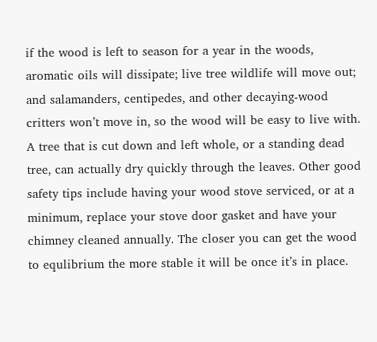if the wood is left to season for a year in the woods, aromatic oils will dissipate; live tree wildlife will move out; and salamanders, centipedes, and other decaying-wood critters won’t move in, so the wood will be easy to live with. A tree that is cut down and left whole, or a standing dead tree, can actually dry quickly through the leaves. Other good safety tips include having your wood stove serviced, or at a minimum, replace your stove door gasket and have your chimney cleaned annually. The closer you can get the wood to equlibrium the more stable it will be once it’s in place.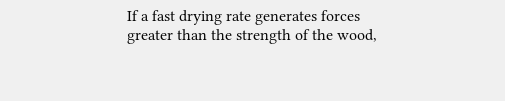If a fast drying rate generates forces greater than the strength of the wood,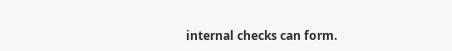internal checks can form.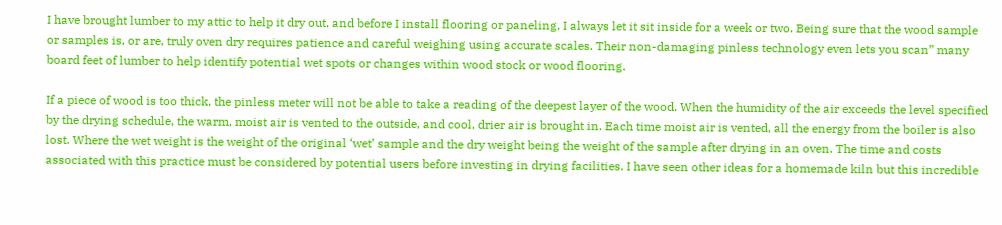I have brought lumber to my attic to help it dry out, and before I install flooring or paneling, I always let it sit inside for a week or two. Being sure that the wood sample or samples is, or are, truly oven dry requires patience and careful weighing using accurate scales. Their non-damaging pinless technology even lets you scan” many board feet of lumber to help identify potential wet spots or changes within wood stock or wood flooring.

If a piece of wood is too thick, the pinless meter will not be able to take a reading of the deepest layer of the wood. When the humidity of the air exceeds the level specified by the drying schedule, the warm, moist air is vented to the outside, and cool, drier air is brought in. Each time moist air is vented, all the energy from the boiler is also lost. Where the wet weight is the weight of the original ‘wet’ sample and the dry weight being the weight of the sample after drying in an oven. The time and costs associated with this practice must be considered by potential users before investing in drying facilities. I have seen other ideas for a homemade kiln but this incredible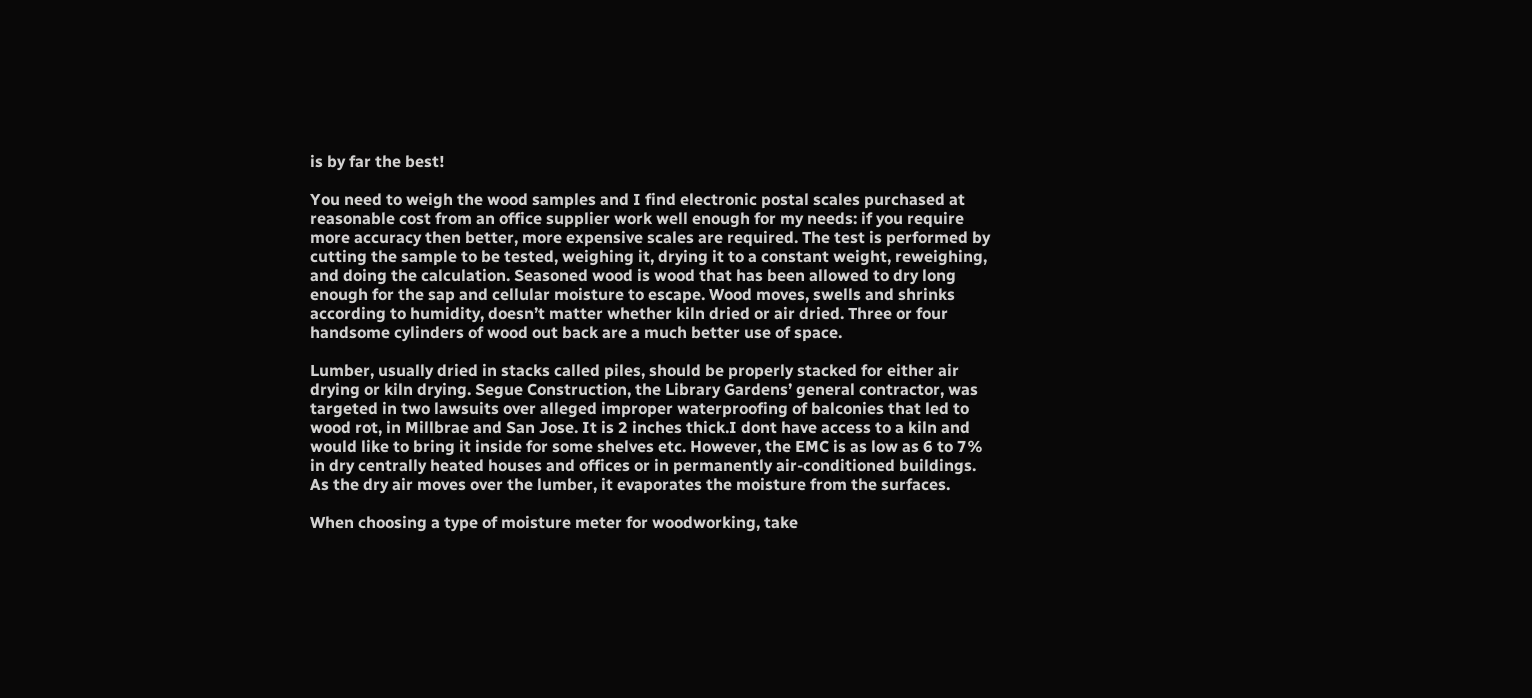is by far the best!

You need to weigh the wood samples and I find electronic postal scales purchased at reasonable cost from an office supplier work well enough for my needs: if you require more accuracy then better, more expensive scales are required. The test is performed by cutting the sample to be tested, weighing it, drying it to a constant weight, reweighing, and doing the calculation. Seasoned wood is wood that has been allowed to dry long enough for the sap and cellular moisture to escape. Wood moves, swells and shrinks according to humidity, doesn’t matter whether kiln dried or air dried. Three or four handsome cylinders of wood out back are a much better use of space.

Lumber, usually dried in stacks called piles, should be properly stacked for either air drying or kiln drying. Segue Construction, the Library Gardens’ general contractor, was targeted in two lawsuits over alleged improper waterproofing of balconies that led to wood rot, in Millbrae and San Jose. It is 2 inches thick.I dont have access to a kiln and would like to bring it inside for some shelves etc. However, the EMC is as low as 6 to 7% in dry centrally heated houses and offices or in permanently air-conditioned buildings. As the dry air moves over the lumber, it evaporates the moisture from the surfaces.

When choosing a type of moisture meter for woodworking, take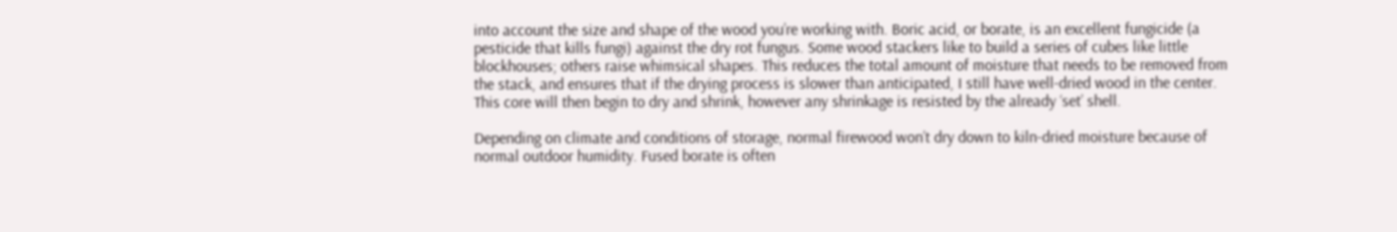into account the size and shape of the wood you’re working with. Boric acid, or borate, is an excellent fungicide (a pesticide that kills fungi) against the dry rot fungus. Some wood stackers like to build a series of cubes like little blockhouses; others raise whimsical shapes. This reduces the total amount of moisture that needs to be removed from the stack, and ensures that if the drying process is slower than anticipated, I still have well-dried wood in the center. This core will then begin to dry and shrink, however any shrinkage is resisted by the already ‘set’ shell.

Depending on climate and conditions of storage, normal firewood won’t dry down to kiln-dried moisture because of normal outdoor humidity. Fused borate is often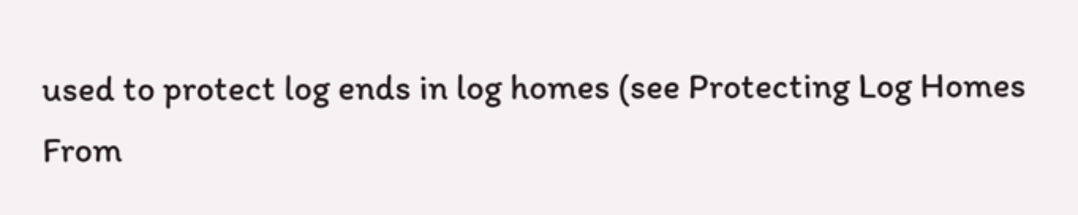used to protect log ends in log homes (see Protecting Log Homes From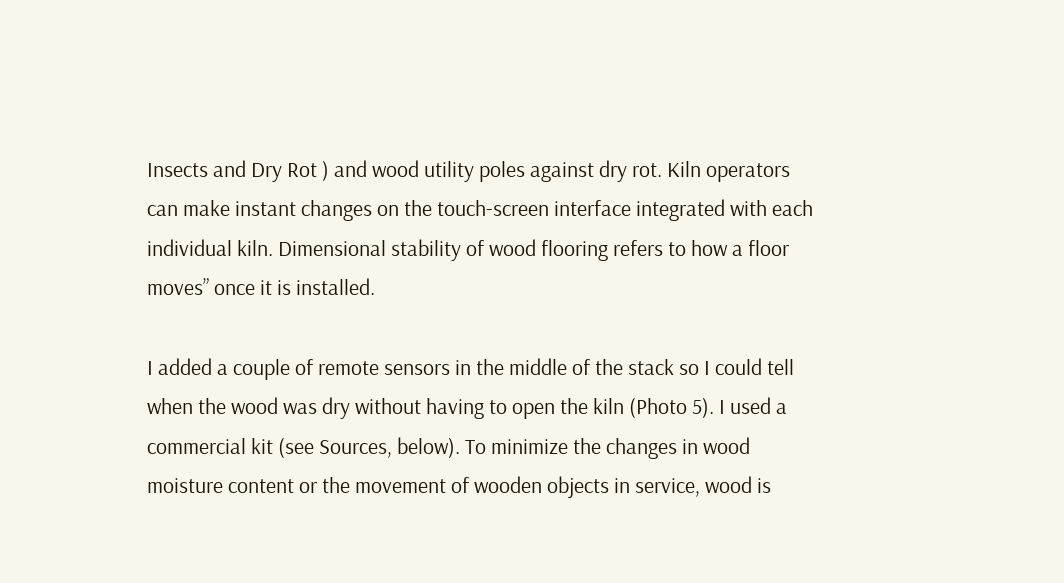Insects and Dry Rot ) and wood utility poles against dry rot. Kiln operators can make instant changes on the touch-screen interface integrated with each individual kiln. Dimensional stability of wood flooring refers to how a floor moves” once it is installed.

I added a couple of remote sensors in the middle of the stack so I could tell when the wood was dry without having to open the kiln (Photo 5). I used a commercial kit (see Sources, below). To minimize the changes in wood moisture content or the movement of wooden objects in service, wood is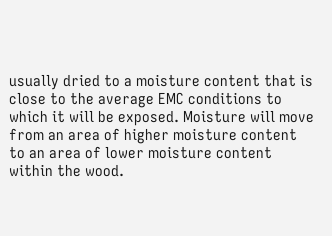usually dried to a moisture content that is close to the average EMC conditions to which it will be exposed. Moisture will move from an area of higher moisture content to an area of lower moisture content within the wood.